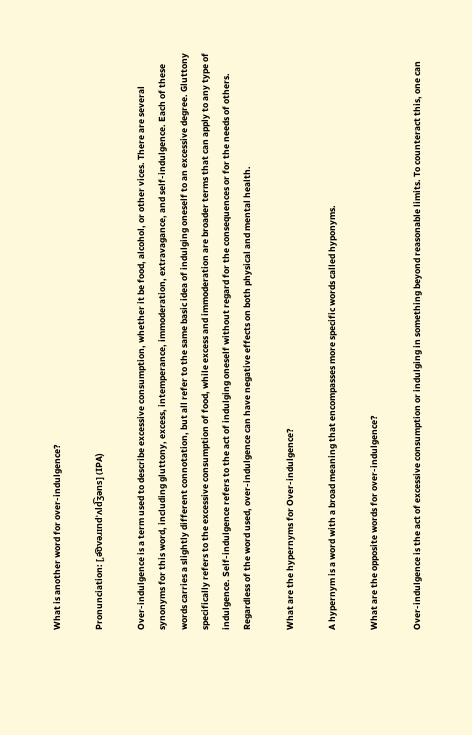What is another word for over-indulgence?

Pronunciation: [ˌə͡ʊvəɹɪndˈʌld͡ʒəns] (IPA)

Over-indulgence is a term used to describe excessive consumption, whether it be food, alcohol, or other vices. There are several synonyms for this word, including gluttony, excess, intemperance, immoderation, extravagance, and self-indulgence. Each of these words carries a slightly different connotation, but all refer to the same basic idea of indulging oneself to an excessive degree. Gluttony specifically refers to the excessive consumption of food, while excess and immoderation are broader terms that can apply to any type of indulgence. Self-indulgence refers to the act of indulging oneself without regard for the consequences or for the needs of others. Regardless of the word used, over-indulgence can have negative effects on both physical and mental health.

What are the hypernyms for Over-indulgence?

A hypernym is a word with a broad meaning that encompasses more specific words called hyponyms.

What are the opposite words for over-indulgence?

Over-indulgence is the act of excessive consumption or indulging in something beyond reasonable limits. To counteract this, one can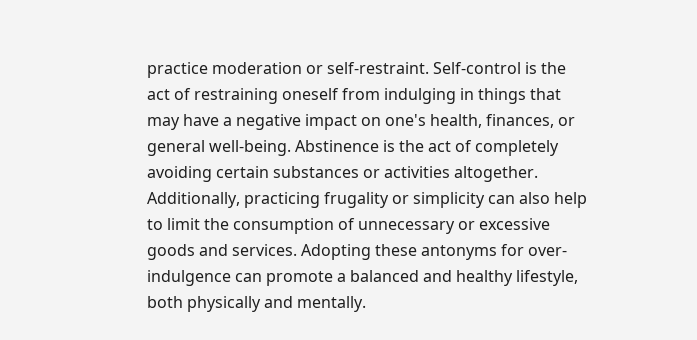practice moderation or self-restraint. Self-control is the act of restraining oneself from indulging in things that may have a negative impact on one's health, finances, or general well-being. Abstinence is the act of completely avoiding certain substances or activities altogether. Additionally, practicing frugality or simplicity can also help to limit the consumption of unnecessary or excessive goods and services. Adopting these antonyms for over-indulgence can promote a balanced and healthy lifestyle, both physically and mentally.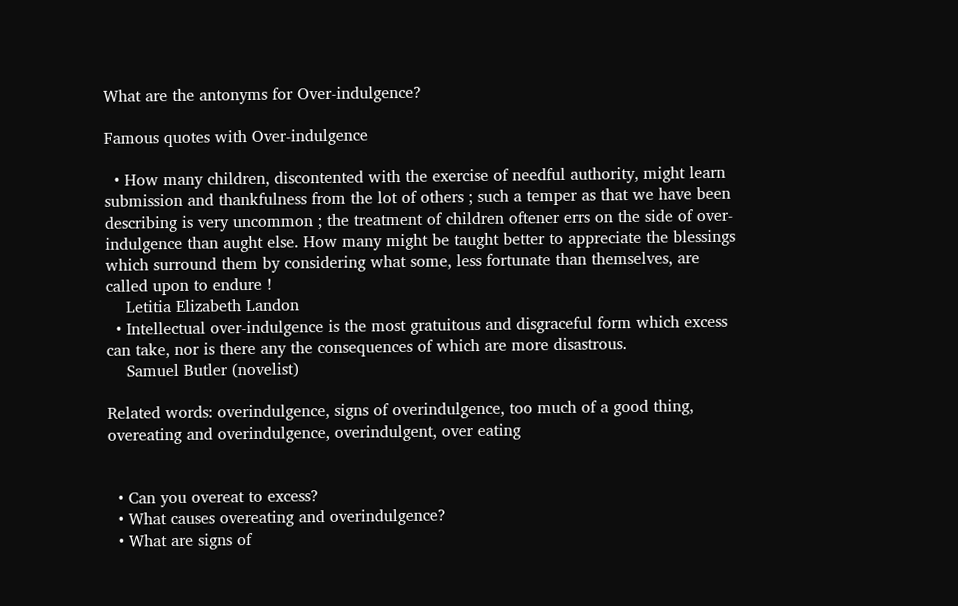What are the antonyms for Over-indulgence?

Famous quotes with Over-indulgence

  • How many children, discontented with the exercise of needful authority, might learn submission and thankfulness from the lot of others ; such a temper as that we have been describing is very uncommon ; the treatment of children oftener errs on the side of over-indulgence than aught else. How many might be taught better to appreciate the blessings which surround them by considering what some, less fortunate than themselves, are called upon to endure !
    Letitia Elizabeth Landon
  • Intellectual over-indulgence is the most gratuitous and disgraceful form which excess can take, nor is there any the consequences of which are more disastrous.
    Samuel Butler (novelist)

Related words: overindulgence, signs of overindulgence, too much of a good thing, overeating and overindulgence, overindulgent, over eating


  • Can you overeat to excess?
  • What causes overeating and overindulgence?
  • What are signs of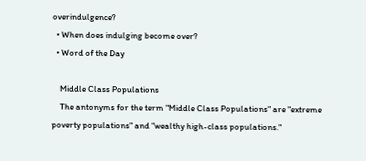overindulgence?
  • When does indulging become over?
  • Word of the Day

    Middle Class Populations
    The antonyms for the term "Middle Class Populations" are "extreme poverty populations" and "wealthy high-class populations."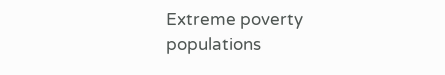Extreme poverty populations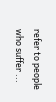refer to people who suffer ...